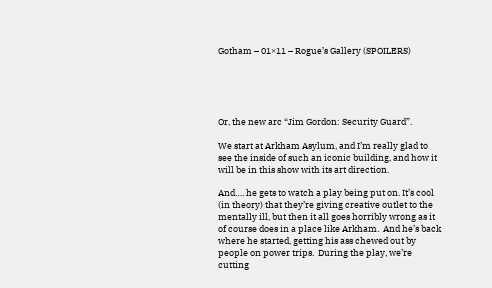Gotham – 01×11 – Rogue’s Gallery (SPOILERS)





Or, the new arc “Jim Gordon: Security Guard”.

We start at Arkham Asylum, and I’m really glad to see the inside of such an iconic building, and how it will be in this show with its art direction.

And…. he gets to watch a play being put on. It’s cool (in theory) that they’re giving creative outlet to the mentally ill, but then it all goes horribly wrong as it of course does in a place like Arkham.  And he’s back where he started, getting his ass chewed out by people on power trips.  During the play, we’re cutting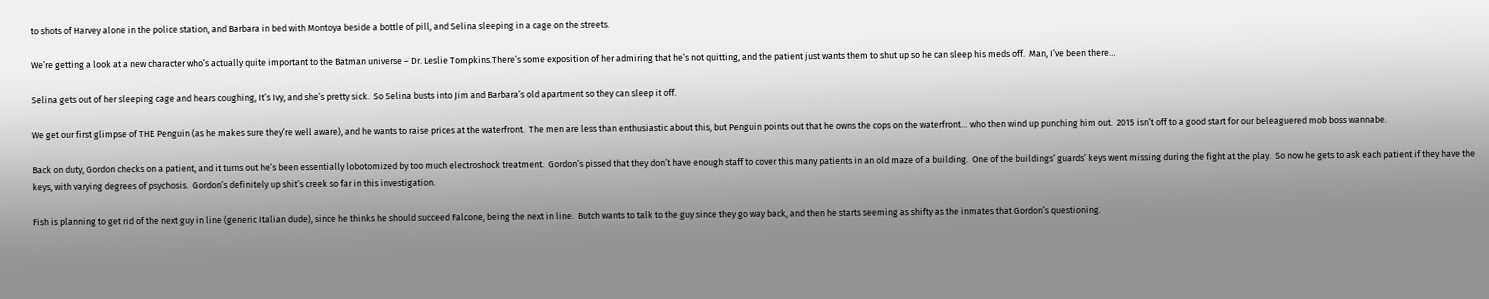to shots of Harvey alone in the police station, and Barbara in bed with Montoya beside a bottle of pill, and Selina sleeping in a cage on the streets.

We’re getting a look at a new character who’s actually quite important to the Batman universe – Dr. Leslie Tompkins.There’s some exposition of her admiring that he’s not quitting, and the patient just wants them to shut up so he can sleep his meds off.  Man, I’ve been there…

Selina gets out of her sleeping cage and hears coughing, It’s Ivy, and she’s pretty sick.  So Selina busts into Jim and Barbara’s old apartment so they can sleep it off.

We get our first glimpse of THE Penguin (as he makes sure they’re well aware), and he wants to raise prices at the waterfront.  The men are less than enthusiastic about this, but Penguin points out that he owns the cops on the waterfront… who then wind up punching him out.  2015 isn’t off to a good start for our beleaguered mob boss wannabe.

Back on duty, Gordon checks on a patient, and it turns out he’s been essentially lobotomized by too much electroshock treatment.  Gordon’s pissed that they don’t have enough staff to cover this many patients in an old maze of a building.  One of the buildings’ guards’ keys went missing during the fight at the play.  So now he gets to ask each patient if they have the keys, with varying degrees of psychosis.  Gordon’s definitely up shit’s creek so far in this investigation.

Fish is planning to get rid of the next guy in line (generic Italian dude), since he thinks he should succeed Falcone, being the next in line.  Butch wants to talk to the guy since they go way back, and then he starts seeming as shifty as the inmates that Gordon’s questioning.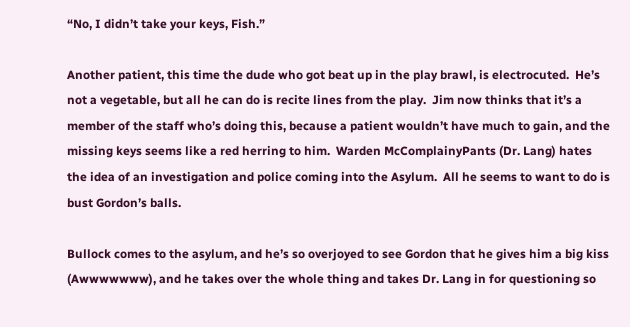“No, I didn’t take your keys, Fish.”

Another patient, this time the dude who got beat up in the play brawl, is electrocuted.  He’s not a vegetable, but all he can do is recite lines from the play.  Jim now thinks that it’s a member of the staff who’s doing this, because a patient wouldn’t have much to gain, and the missing keys seems like a red herring to him.  Warden McComplainyPants (Dr. Lang) hates the idea of an investigation and police coming into the Asylum.  All he seems to want to do is bust Gordon’s balls.

Bullock comes to the asylum, and he’s so overjoyed to see Gordon that he gives him a big kiss (Awwwwwww), and he takes over the whole thing and takes Dr. Lang in for questioning so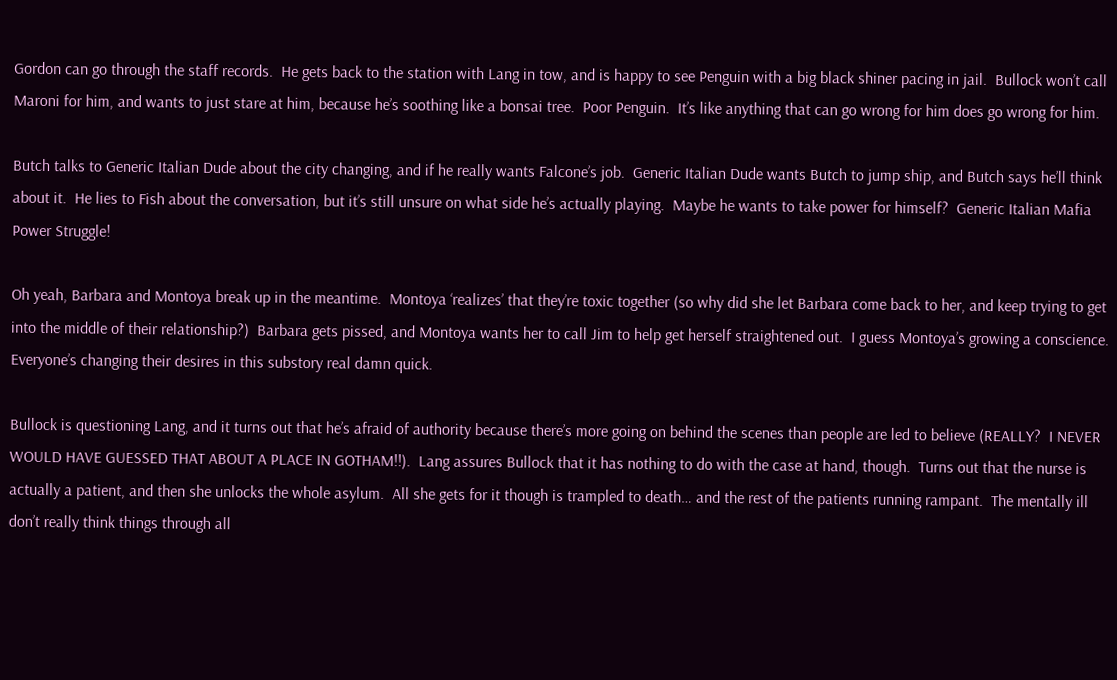Gordon can go through the staff records.  He gets back to the station with Lang in tow, and is happy to see Penguin with a big black shiner pacing in jail.  Bullock won’t call Maroni for him, and wants to just stare at him, because he’s soothing like a bonsai tree.  Poor Penguin.  It’s like anything that can go wrong for him does go wrong for him.

Butch talks to Generic Italian Dude about the city changing, and if he really wants Falcone’s job.  Generic Italian Dude wants Butch to jump ship, and Butch says he’ll think about it.  He lies to Fish about the conversation, but it’s still unsure on what side he’s actually playing.  Maybe he wants to take power for himself?  Generic Italian Mafia Power Struggle!

Oh yeah, Barbara and Montoya break up in the meantime.  Montoya ‘realizes’ that they’re toxic together (so why did she let Barbara come back to her, and keep trying to get into the middle of their relationship?)  Barbara gets pissed, and Montoya wants her to call Jim to help get herself straightened out.  I guess Montoya’s growing a conscience.  Everyone’s changing their desires in this substory real damn quick.

Bullock is questioning Lang, and it turns out that he’s afraid of authority because there’s more going on behind the scenes than people are led to believe (REALLY?  I NEVER WOULD HAVE GUESSED THAT ABOUT A PLACE IN GOTHAM!!).  Lang assures Bullock that it has nothing to do with the case at hand, though.  Turns out that the nurse is actually a patient, and then she unlocks the whole asylum.  All she gets for it though is trampled to death… and the rest of the patients running rampant.  The mentally ill don’t really think things through all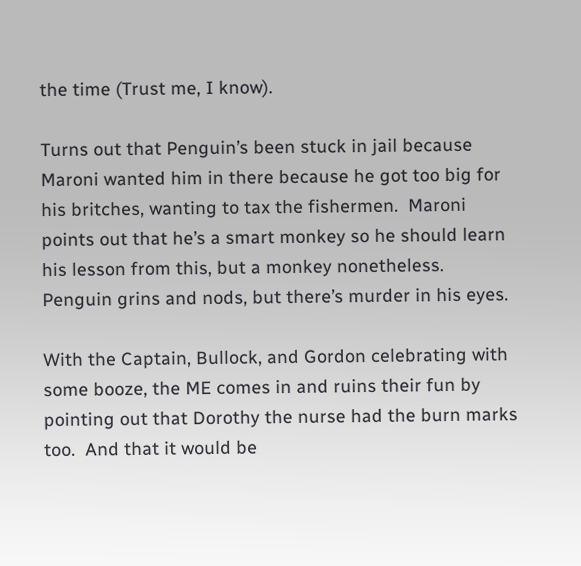the time (Trust me, I know).

Turns out that Penguin’s been stuck in jail because Maroni wanted him in there because he got too big for his britches, wanting to tax the fishermen.  Maroni points out that he’s a smart monkey so he should learn his lesson from this, but a monkey nonetheless.  Penguin grins and nods, but there’s murder in his eyes.

With the Captain, Bullock, and Gordon celebrating with some booze, the ME comes in and ruins their fun by pointing out that Dorothy the nurse had the burn marks too.  And that it would be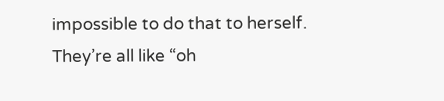impossible to do that to herself.  They’re all like “oh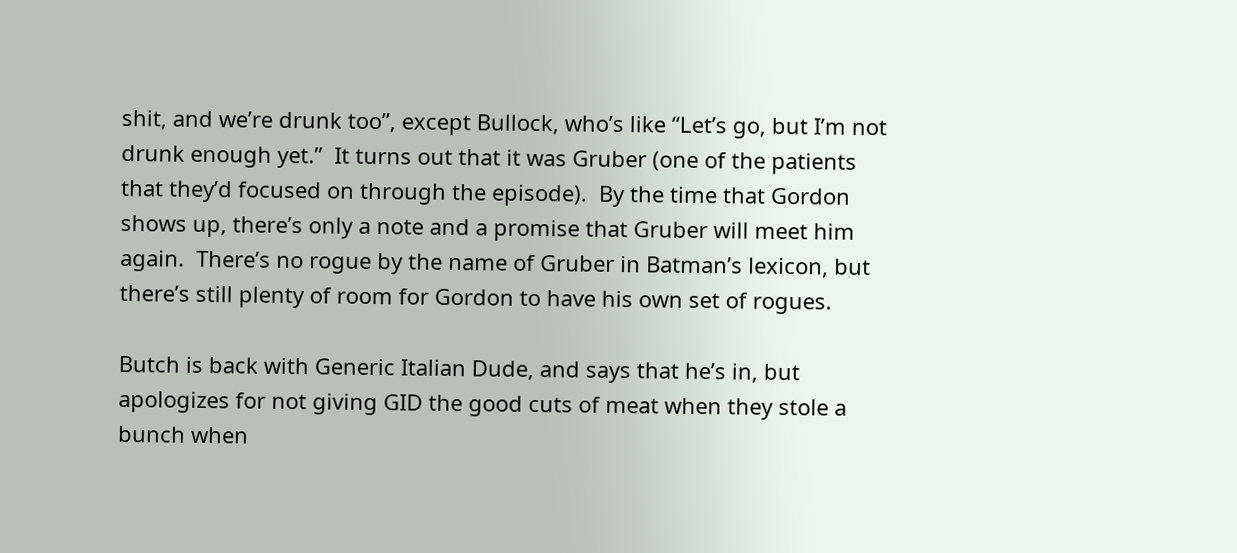shit, and we’re drunk too”, except Bullock, who’s like “Let’s go, but I’m not drunk enough yet.”  It turns out that it was Gruber (one of the patients that they’d focused on through the episode).  By the time that Gordon shows up, there’s only a note and a promise that Gruber will meet him again.  There’s no rogue by the name of Gruber in Batman’s lexicon, but there’s still plenty of room for Gordon to have his own set of rogues.

Butch is back with Generic Italian Dude, and says that he’s in, but apologizes for not giving GID the good cuts of meat when they stole a bunch when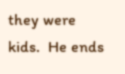they were kids.  He ends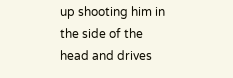up shooting him in the side of the head and drives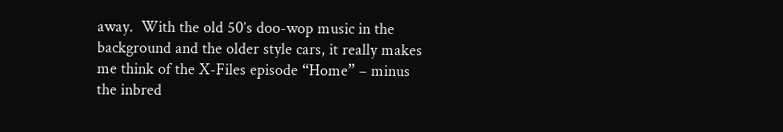away.  With the old 50’s doo-wop music in the background and the older style cars, it really makes me think of the X-Files episode “Home” – minus the inbred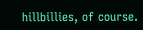hillbillies, of course.